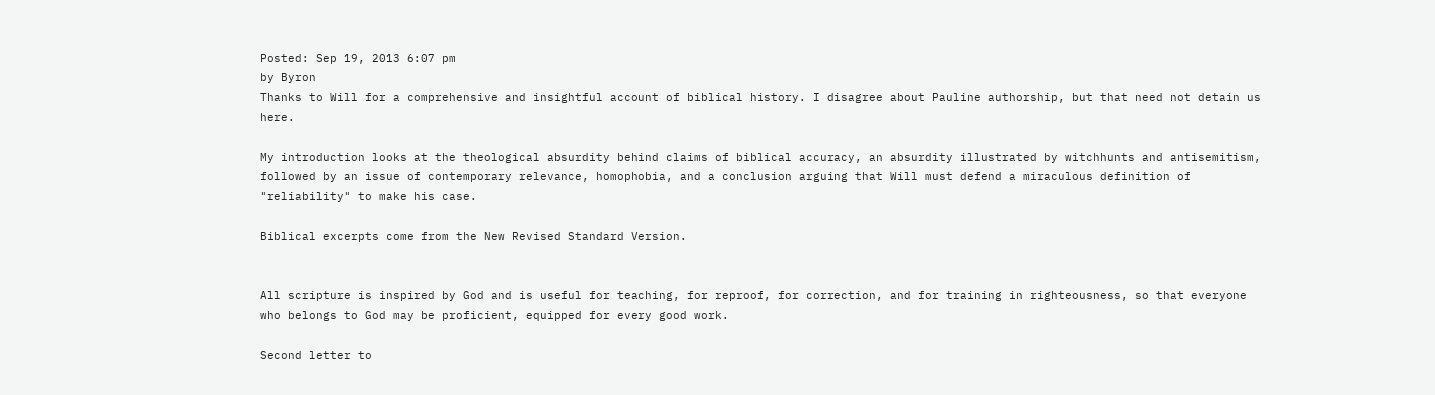Posted: Sep 19, 2013 6:07 pm
by Byron
Thanks to Will for a comprehensive and insightful account of biblical history. I disagree about Pauline authorship, but that need not detain us here.

My introduction looks at the theological absurdity behind claims of biblical accuracy, an absurdity illustrated by witchhunts and antisemitism, followed by an issue of contemporary relevance, homophobia, and a conclusion arguing that Will must defend a miraculous definition of "reliability" to make his case.

Biblical excerpts come from the New Revised Standard Version.


All scripture is inspired by God and is useful for teaching, for reproof, for correction, and for training in righteousness, so that everyone who belongs to God may be proficient, equipped for every good work.

Second letter to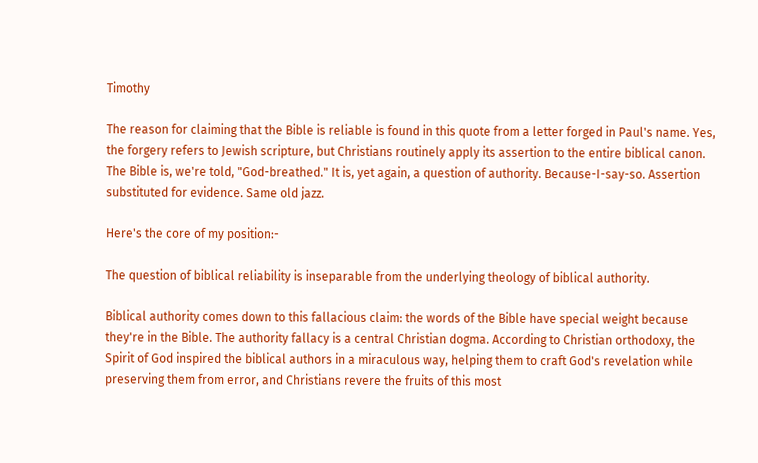Timothy

The reason for claiming that the Bible is reliable is found in this quote from a letter forged in Paul's name. Yes, the forgery refers to Jewish scripture, but Christians routinely apply its assertion to the entire biblical canon. The Bible is, we're told, "God-breathed." It is, yet again, a question of authority. Because-I-say-so. Assertion substituted for evidence. Same old jazz.

Here's the core of my position:-

The question of biblical reliability is inseparable from the underlying theology of biblical authority.

Biblical authority comes down to this fallacious claim: the words of the Bible have special weight because they're in the Bible. The authority fallacy is a central Christian dogma. According to Christian orthodoxy, the Spirit of God inspired the biblical authors in a miraculous way, helping them to craft God's revelation while preserving them from error, and Christians revere the fruits of this most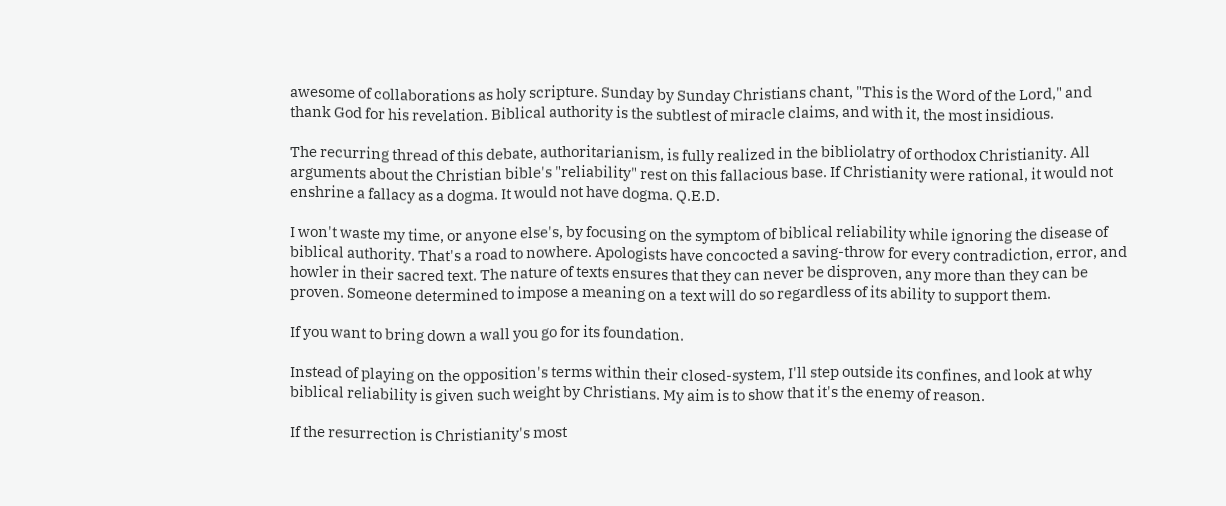awesome of collaborations as holy scripture. Sunday by Sunday Christians chant, "This is the Word of the Lord," and thank God for his revelation. Biblical authority is the subtlest of miracle claims, and with it, the most insidious.

The recurring thread of this debate, authoritarianism, is fully realized in the bibliolatry of orthodox Christianity. All arguments about the Christian bible's "reliability" rest on this fallacious base. If Christianity were rational, it would not enshrine a fallacy as a dogma. It would not have dogma. Q.E.D.

I won't waste my time, or anyone else's, by focusing on the symptom of biblical reliability while ignoring the disease of biblical authority. That's a road to nowhere. Apologists have concocted a saving-throw for every contradiction, error, and howler in their sacred text. The nature of texts ensures that they can never be disproven, any more than they can be proven. Someone determined to impose a meaning on a text will do so regardless of its ability to support them.

If you want to bring down a wall you go for its foundation.

Instead of playing on the opposition's terms within their closed-system, I'll step outside its confines, and look at why biblical reliability is given such weight by Christians. My aim is to show that it's the enemy of reason.

If the resurrection is Christianity's most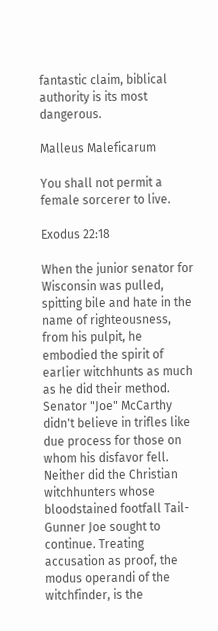fantastic claim, biblical authority is its most dangerous.

Malleus Maleficarum

You shall not permit a female sorcerer to live.

Exodus 22:18

When the junior senator for Wisconsin was pulled, spitting bile and hate in the name of righteousness, from his pulpit, he embodied the spirit of earlier witchhunts as much as he did their method. Senator "Joe" McCarthy didn't believe in trifles like due process for those on whom his disfavor fell. Neither did the Christian witchhunters whose bloodstained footfall Tail-Gunner Joe sought to continue. Treating accusation as proof, the modus operandi of the witchfinder, is the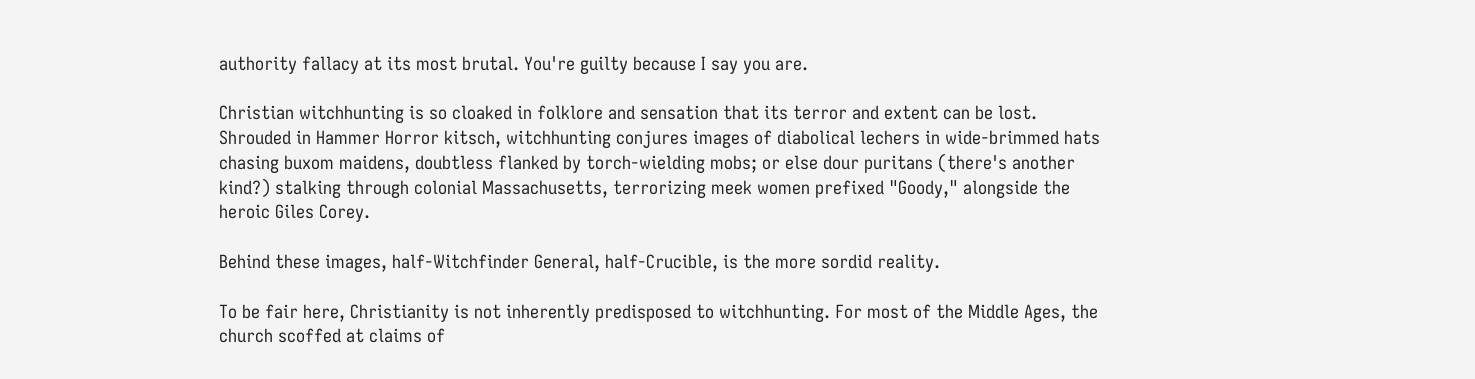authority fallacy at its most brutal. You're guilty because I say you are.

Christian witchhunting is so cloaked in folklore and sensation that its terror and extent can be lost. Shrouded in Hammer Horror kitsch, witchhunting conjures images of diabolical lechers in wide-brimmed hats chasing buxom maidens, doubtless flanked by torch-wielding mobs; or else dour puritans (there's another kind?) stalking through colonial Massachusetts, terrorizing meek women prefixed "Goody," alongside the heroic Giles Corey.

Behind these images, half-Witchfinder General, half-Crucible, is the more sordid reality.

To be fair here, Christianity is not inherently predisposed to witchhunting. For most of the Middle Ages, the church scoffed at claims of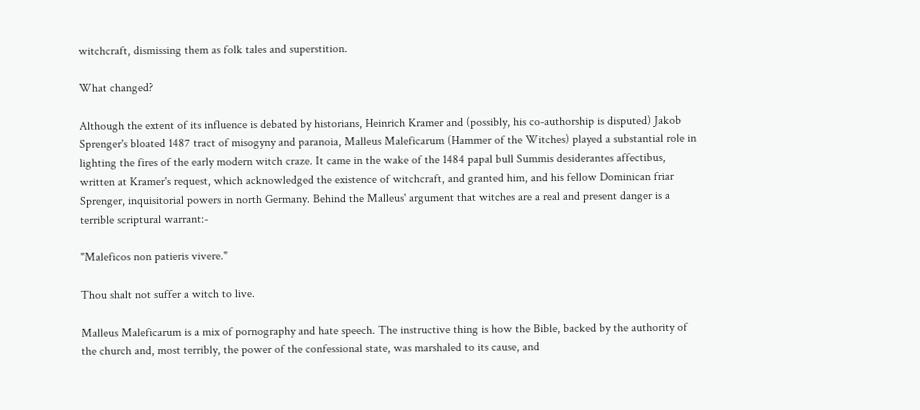witchcraft, dismissing them as folk tales and superstition.

What changed?

Although the extent of its influence is debated by historians, Heinrich Kramer and (possibly, his co-authorship is disputed) Jakob Sprenger's bloated 1487 tract of misogyny and paranoia, Malleus Maleficarum (Hammer of the Witches) played a substantial role in lighting the fires of the early modern witch craze. It came in the wake of the 1484 papal bull Summis desiderantes affectibus, written at Kramer's request, which acknowledged the existence of witchcraft, and granted him, and his fellow Dominican friar Sprenger, inquisitorial powers in north Germany. Behind the Malleus' argument that witches are a real and present danger is a terrible scriptural warrant:-

"Maleficos non patieris vivere."

Thou shalt not suffer a witch to live.

Malleus Maleficarum is a mix of pornography and hate speech. The instructive thing is how the Bible, backed by the authority of the church and, most terribly, the power of the confessional state, was marshaled to its cause, and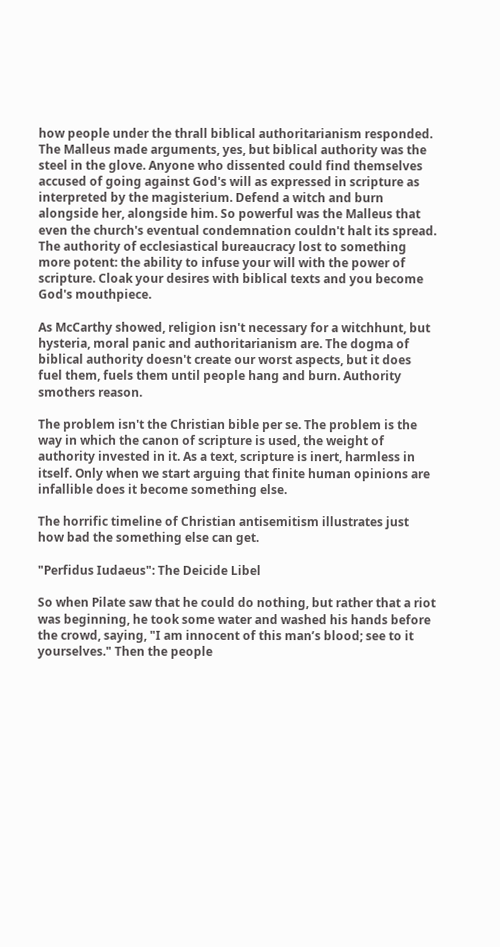how people under the thrall biblical authoritarianism responded. The Malleus made arguments, yes, but biblical authority was the steel in the glove. Anyone who dissented could find themselves accused of going against God's will as expressed in scripture as interpreted by the magisterium. Defend a witch and burn alongside her, alongside him. So powerful was the Malleus that even the church's eventual condemnation couldn't halt its spread. The authority of ecclesiastical bureaucracy lost to something more potent: the ability to infuse your will with the power of scripture. Cloak your desires with biblical texts and you become God's mouthpiece.

As McCarthy showed, religion isn't necessary for a witchhunt, but hysteria, moral panic and authoritarianism are. The dogma of biblical authority doesn't create our worst aspects, but it does fuel them, fuels them until people hang and burn. Authority smothers reason.

The problem isn't the Christian bible per se. The problem is the way in which the canon of scripture is used, the weight of authority invested in it. As a text, scripture is inert, harmless in itself. Only when we start arguing that finite human opinions are infallible does it become something else.

The horrific timeline of Christian antisemitism illustrates just how bad the something else can get.

"Perfidus Iudaeus": The Deicide Libel

So when Pilate saw that he could do nothing, but rather that a riot was beginning, he took some water and washed his hands before the crowd, saying, "I am innocent of this man’s blood; see to it yourselves." Then the people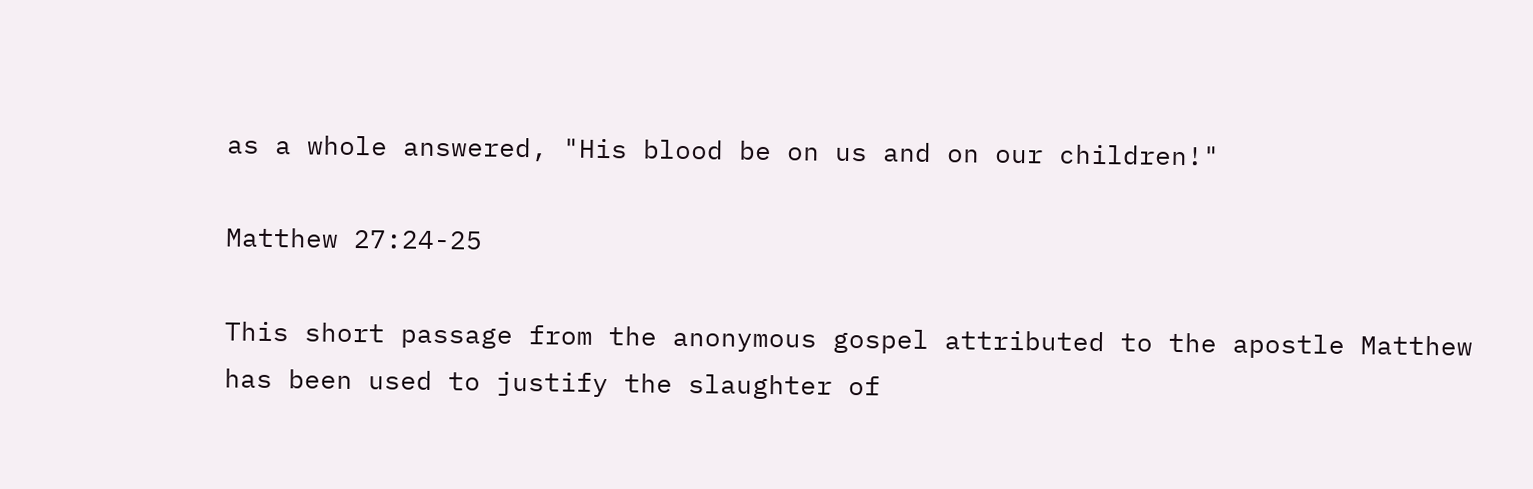as a whole answered, "His blood be on us and on our children!"

Matthew 27:24-25

This short passage from the anonymous gospel attributed to the apostle Matthew has been used to justify the slaughter of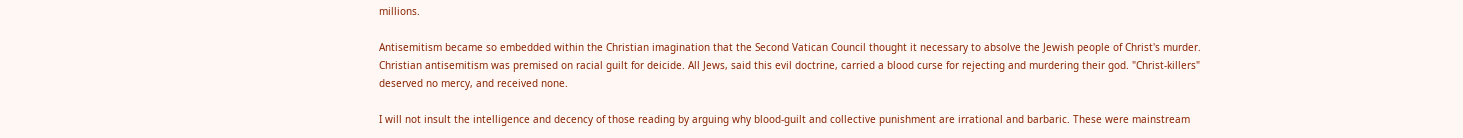millions.

Antisemitism became so embedded within the Christian imagination that the Second Vatican Council thought it necessary to absolve the Jewish people of Christ's murder. Christian antisemitism was premised on racial guilt for deicide. All Jews, said this evil doctrine, carried a blood curse for rejecting and murdering their god. "Christ-killers" deserved no mercy, and received none.

I will not insult the intelligence and decency of those reading by arguing why blood-guilt and collective punishment are irrational and barbaric. These were mainstream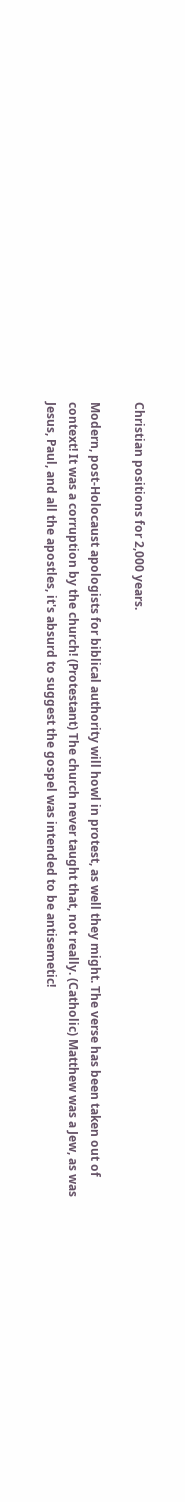Christian positions for 2,000 years.

Modern, post-Holocaust apologists for biblical authority will howl in protest, as well they might. The verse has been taken out of context! It was a corruption by the church! (Protestant) The church never taught that, not really. (Catholic) Matthew was a Jew, as was Jesus, Paul, and all the apostles, it's absurd to suggest the gospel was intended to be antisemetic!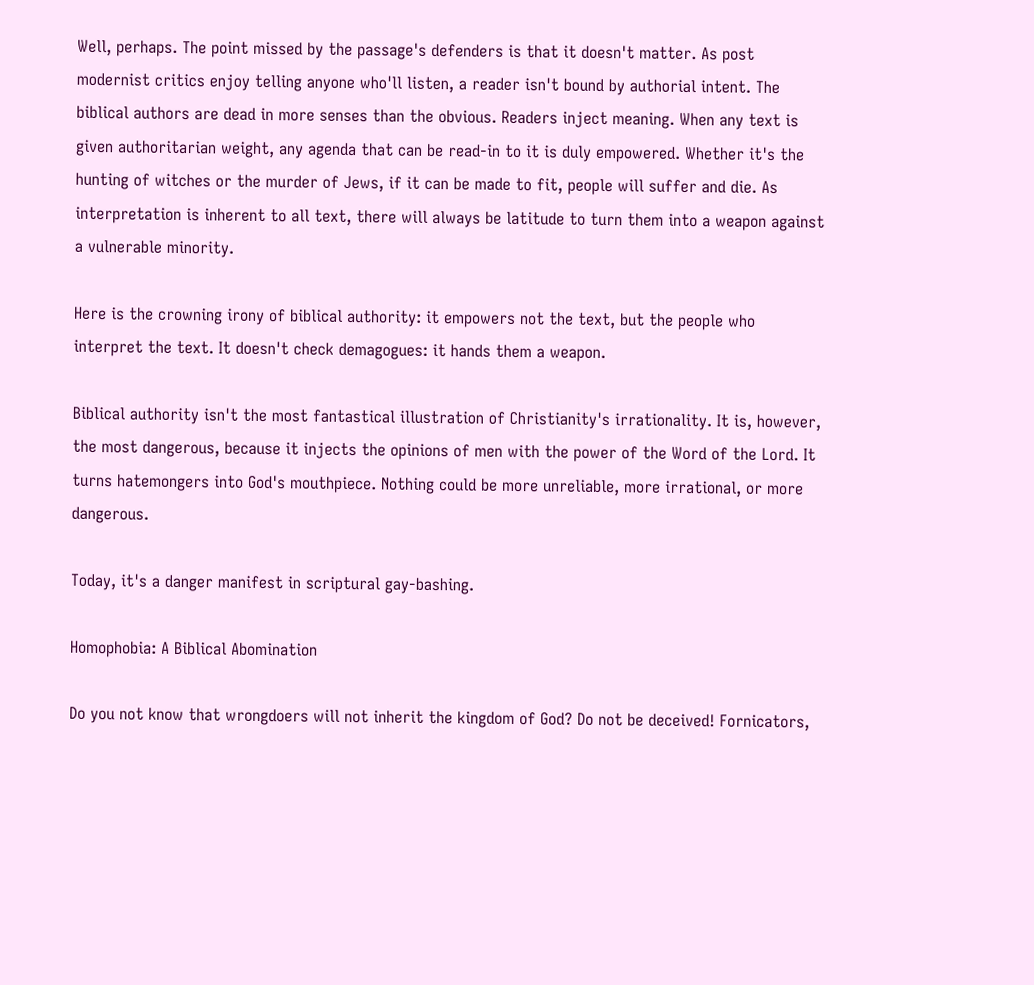Well, perhaps. The point missed by the passage's defenders is that it doesn't matter. As post modernist critics enjoy telling anyone who'll listen, a reader isn't bound by authorial intent. The biblical authors are dead in more senses than the obvious. Readers inject meaning. When any text is given authoritarian weight, any agenda that can be read-in to it is duly empowered. Whether it's the hunting of witches or the murder of Jews, if it can be made to fit, people will suffer and die. As interpretation is inherent to all text, there will always be latitude to turn them into a weapon against a vulnerable minority.

Here is the crowning irony of biblical authority: it empowers not the text, but the people who interpret the text. It doesn't check demagogues: it hands them a weapon.

Biblical authority isn't the most fantastical illustration of Christianity's irrationality. It is, however, the most dangerous, because it injects the opinions of men with the power of the Word of the Lord. It turns hatemongers into God's mouthpiece. Nothing could be more unreliable, more irrational, or more dangerous.

Today, it's a danger manifest in scriptural gay-bashing.

Homophobia: A Biblical Abomination

Do you not know that wrongdoers will not inherit the kingdom of God? Do not be deceived! Fornicators,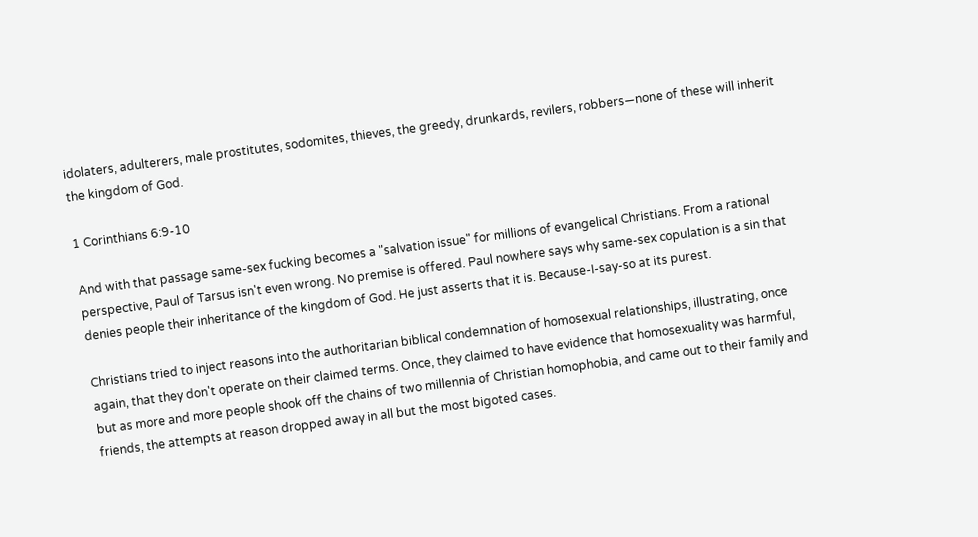idolaters, adulterers, male prostitutes, sodomites, thieves, the greedy, drunkards, revilers, robbers—none of these will inherit the kingdom of God.

1 Corinthians 6:9-10

And with that passage same-sex fucking becomes a "salvation issue" for millions of evangelical Christians. From a rational perspective, Paul of Tarsus isn't even wrong. No premise is offered. Paul nowhere says why same-sex copulation is a sin that denies people their inheritance of the kingdom of God. He just asserts that it is. Because-I-say-so at its purest.

Christians tried to inject reasons into the authoritarian biblical condemnation of homosexual relationships, illustrating, once again, that they don't operate on their claimed terms. Once, they claimed to have evidence that homosexuality was harmful, but as more and more people shook off the chains of two millennia of Christian homophobia, and came out to their family and friends, the attempts at reason dropped away in all but the most bigoted cases.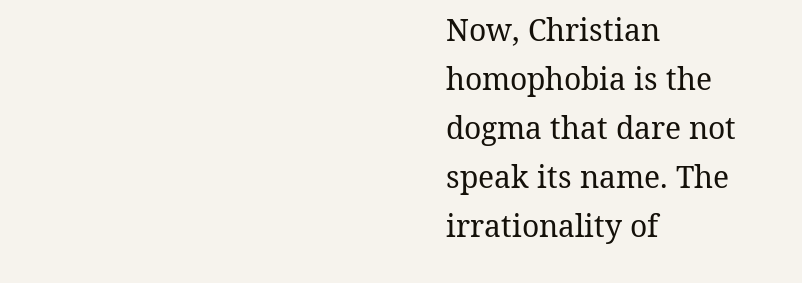Now, Christian homophobia is the dogma that dare not speak its name. The irrationality of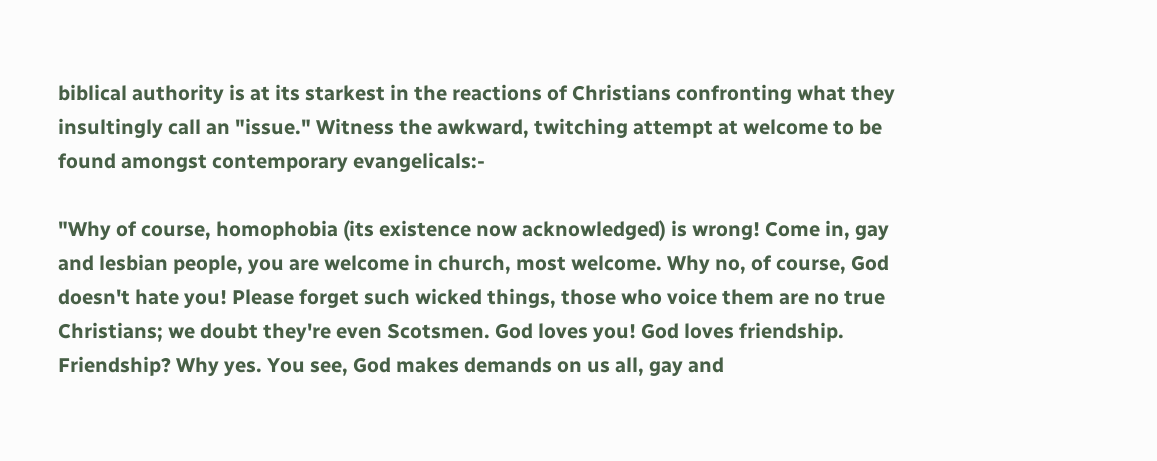biblical authority is at its starkest in the reactions of Christians confronting what they insultingly call an "issue." Witness the awkward, twitching attempt at welcome to be found amongst contemporary evangelicals:-

"Why of course, homophobia (its existence now acknowledged) is wrong! Come in, gay and lesbian people, you are welcome in church, most welcome. Why no, of course, God doesn't hate you! Please forget such wicked things, those who voice them are no true Christians; we doubt they're even Scotsmen. God loves you! God loves friendship. Friendship? Why yes. You see, God makes demands on us all, gay and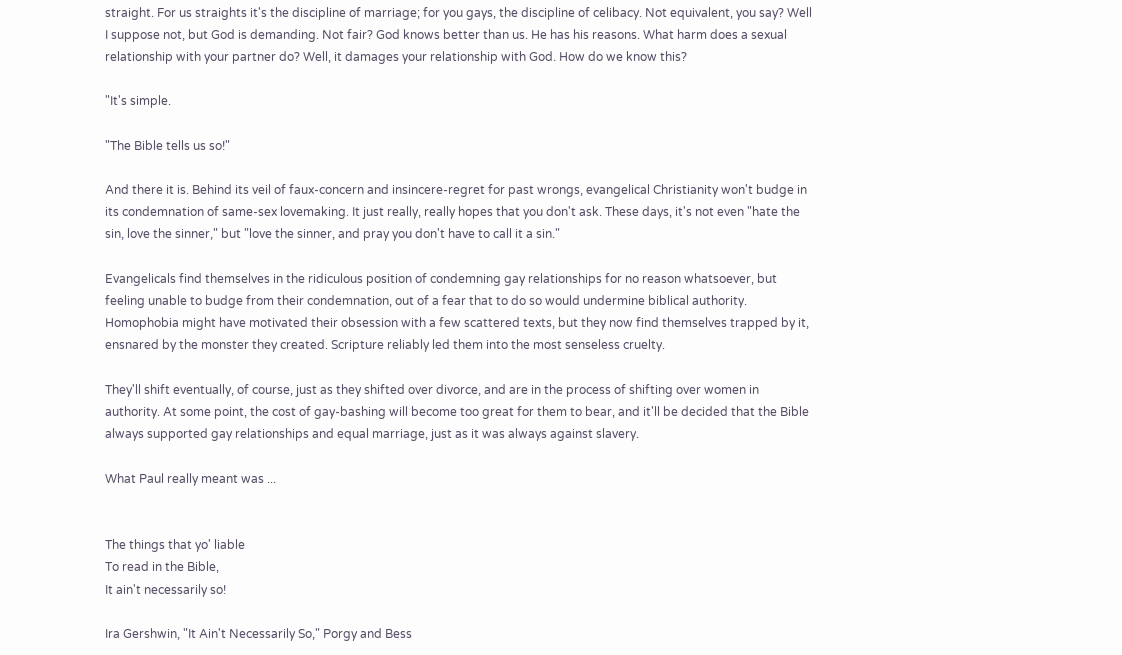straight. For us straights it's the discipline of marriage; for you gays, the discipline of celibacy. Not equivalent, you say? Well I suppose not, but God is demanding. Not fair? God knows better than us. He has his reasons. What harm does a sexual relationship with your partner do? Well, it damages your relationship with God. How do we know this?

"It's simple.

"The Bible tells us so!"

And there it is. Behind its veil of faux-concern and insincere-regret for past wrongs, evangelical Christianity won't budge in its condemnation of same-sex lovemaking. It just really, really hopes that you don't ask. These days, it's not even "hate the sin, love the sinner," but "love the sinner, and pray you don't have to call it a sin."

Evangelicals find themselves in the ridiculous position of condemning gay relationships for no reason whatsoever, but feeling unable to budge from their condemnation, out of a fear that to do so would undermine biblical authority. Homophobia might have motivated their obsession with a few scattered texts, but they now find themselves trapped by it, ensnared by the monster they created. Scripture reliably led them into the most senseless cruelty.

They'll shift eventually, of course, just as they shifted over divorce, and are in the process of shifting over women in authority. At some point, the cost of gay-bashing will become too great for them to bear, and it'll be decided that the Bible always supported gay relationships and equal marriage, just as it was always against slavery.

What Paul really meant was ...


The things that yo' liable
To read in the Bible,
It ain't necessarily so!

Ira Gershwin, "It Ain't Necessarily So," Porgy and Bess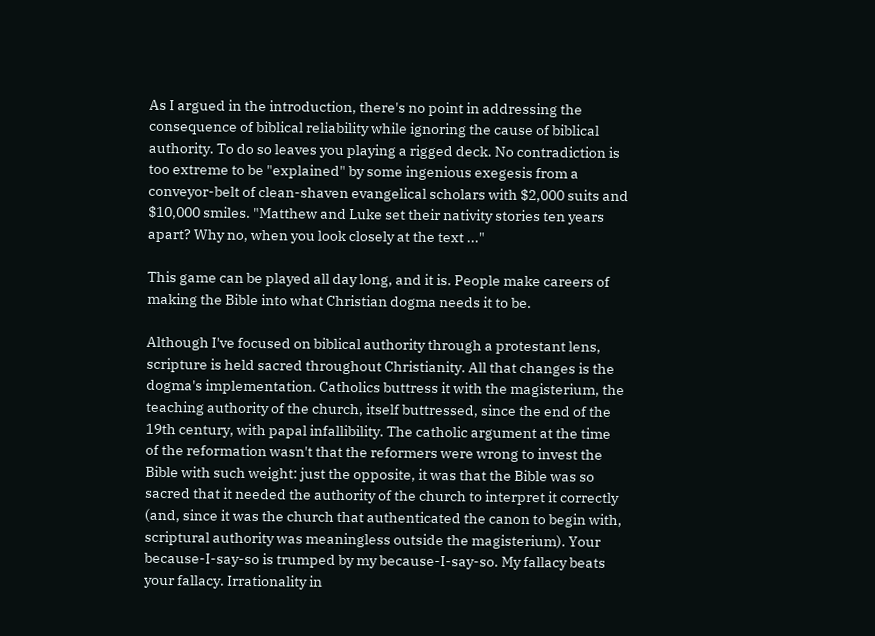As I argued in the introduction, there's no point in addressing the consequence of biblical reliability while ignoring the cause of biblical authority. To do so leaves you playing a rigged deck. No contradiction is too extreme to be "explained" by some ingenious exegesis from a conveyor-belt of clean-shaven evangelical scholars with $2,000 suits and $10,000 smiles. "Matthew and Luke set their nativity stories ten years apart? Why no, when you look closely at the text ..."

This game can be played all day long, and it is. People make careers of making the Bible into what Christian dogma needs it to be.

Although I've focused on biblical authority through a protestant lens, scripture is held sacred throughout Christianity. All that changes is the dogma's implementation. Catholics buttress it with the magisterium, the teaching authority of the church, itself buttressed, since the end of the 19th century, with papal infallibility. The catholic argument at the time of the reformation wasn't that the reformers were wrong to invest the Bible with such weight: just the opposite, it was that the Bible was so sacred that it needed the authority of the church to interpret it correctly (and, since it was the church that authenticated the canon to begin with, scriptural authority was meaningless outside the magisterium). Your because-I-say-so is trumped by my because-I-say-so. My fallacy beats your fallacy. Irrationality in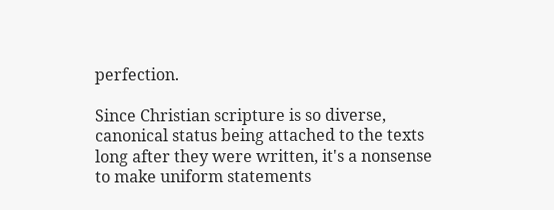perfection.

Since Christian scripture is so diverse, canonical status being attached to the texts long after they were written, it's a nonsense to make uniform statements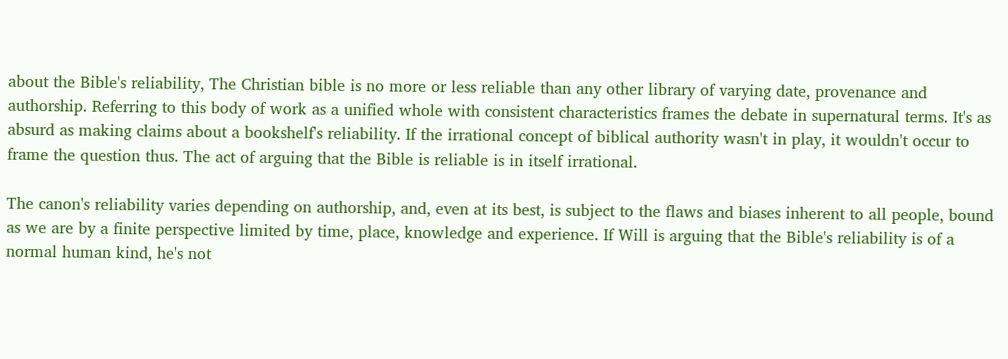about the Bible's reliability, The Christian bible is no more or less reliable than any other library of varying date, provenance and authorship. Referring to this body of work as a unified whole with consistent characteristics frames the debate in supernatural terms. It's as absurd as making claims about a bookshelf's reliability. If the irrational concept of biblical authority wasn't in play, it wouldn't occur to frame the question thus. The act of arguing that the Bible is reliable is in itself irrational.

The canon's reliability varies depending on authorship, and, even at its best, is subject to the flaws and biases inherent to all people, bound as we are by a finite perspective limited by time, place, knowledge and experience. If Will is arguing that the Bible's reliability is of a normal human kind, he's not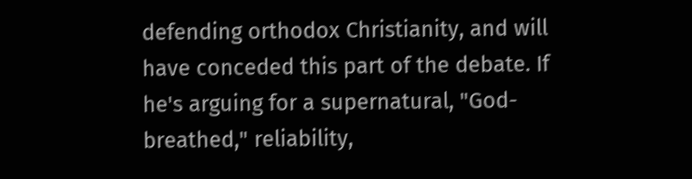defending orthodox Christianity, and will have conceded this part of the debate. If he's arguing for a supernatural, "God-breathed," reliability,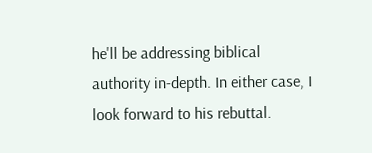he'll be addressing biblical authority in-depth. In either case, I look forward to his rebuttal.